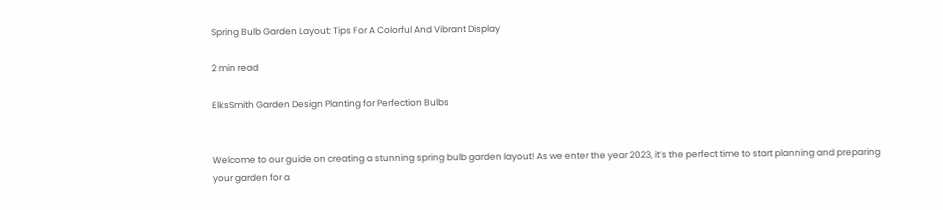Spring Bulb Garden Layout: Tips For A Colorful And Vibrant Display

2 min read

ElksSmith Garden Design Planting for Perfection Bulbs


Welcome to our guide on creating a stunning spring bulb garden layout! As we enter the year 2023, it’s the perfect time to start planning and preparing your garden for a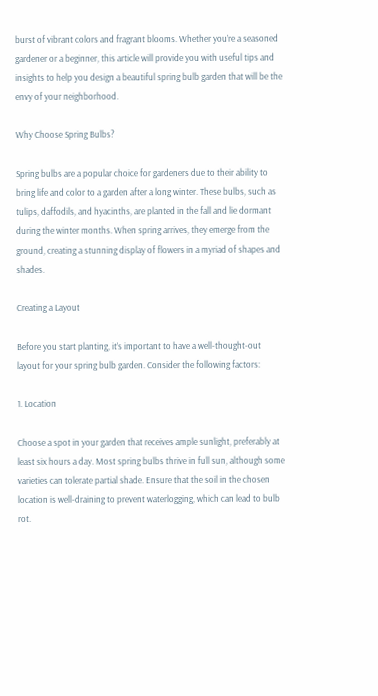burst of vibrant colors and fragrant blooms. Whether you’re a seasoned gardener or a beginner, this article will provide you with useful tips and insights to help you design a beautiful spring bulb garden that will be the envy of your neighborhood.

Why Choose Spring Bulbs?

Spring bulbs are a popular choice for gardeners due to their ability to bring life and color to a garden after a long winter. These bulbs, such as tulips, daffodils, and hyacinths, are planted in the fall and lie dormant during the winter months. When spring arrives, they emerge from the ground, creating a stunning display of flowers in a myriad of shapes and shades.

Creating a Layout

Before you start planting, it’s important to have a well-thought-out layout for your spring bulb garden. Consider the following factors:

1. Location

Choose a spot in your garden that receives ample sunlight, preferably at least six hours a day. Most spring bulbs thrive in full sun, although some varieties can tolerate partial shade. Ensure that the soil in the chosen location is well-draining to prevent waterlogging, which can lead to bulb rot.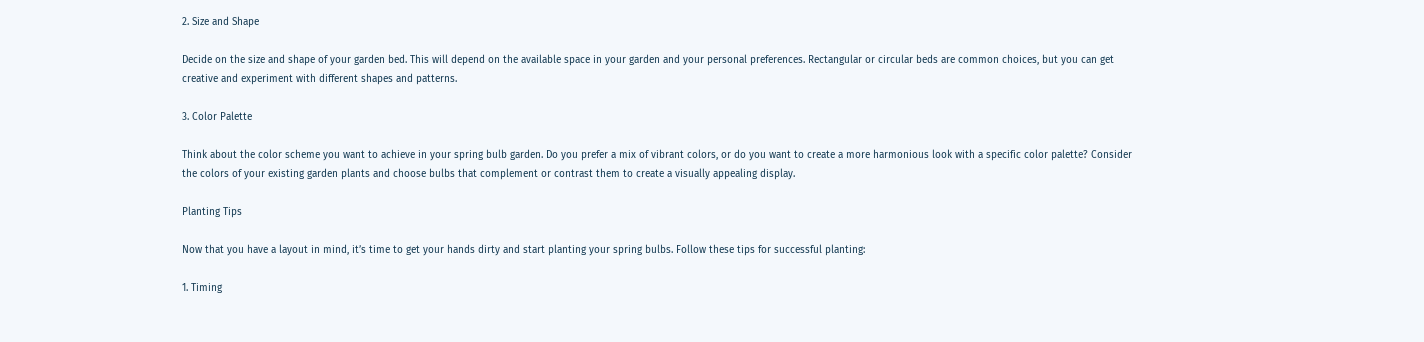2. Size and Shape

Decide on the size and shape of your garden bed. This will depend on the available space in your garden and your personal preferences. Rectangular or circular beds are common choices, but you can get creative and experiment with different shapes and patterns.

3. Color Palette

Think about the color scheme you want to achieve in your spring bulb garden. Do you prefer a mix of vibrant colors, or do you want to create a more harmonious look with a specific color palette? Consider the colors of your existing garden plants and choose bulbs that complement or contrast them to create a visually appealing display.

Planting Tips

Now that you have a layout in mind, it’s time to get your hands dirty and start planting your spring bulbs. Follow these tips for successful planting:

1. Timing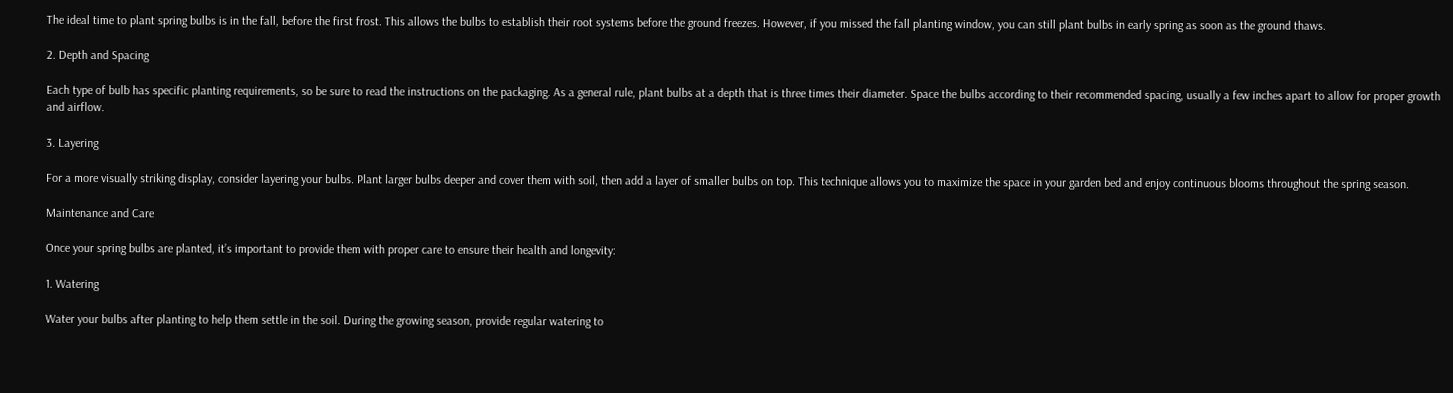The ideal time to plant spring bulbs is in the fall, before the first frost. This allows the bulbs to establish their root systems before the ground freezes. However, if you missed the fall planting window, you can still plant bulbs in early spring as soon as the ground thaws.

2. Depth and Spacing

Each type of bulb has specific planting requirements, so be sure to read the instructions on the packaging. As a general rule, plant bulbs at a depth that is three times their diameter. Space the bulbs according to their recommended spacing, usually a few inches apart to allow for proper growth and airflow.

3. Layering

For a more visually striking display, consider layering your bulbs. Plant larger bulbs deeper and cover them with soil, then add a layer of smaller bulbs on top. This technique allows you to maximize the space in your garden bed and enjoy continuous blooms throughout the spring season.

Maintenance and Care

Once your spring bulbs are planted, it’s important to provide them with proper care to ensure their health and longevity:

1. Watering

Water your bulbs after planting to help them settle in the soil. During the growing season, provide regular watering to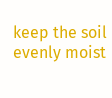keep the soil evenly moist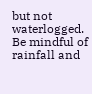but not waterlogged. Be mindful of rainfall and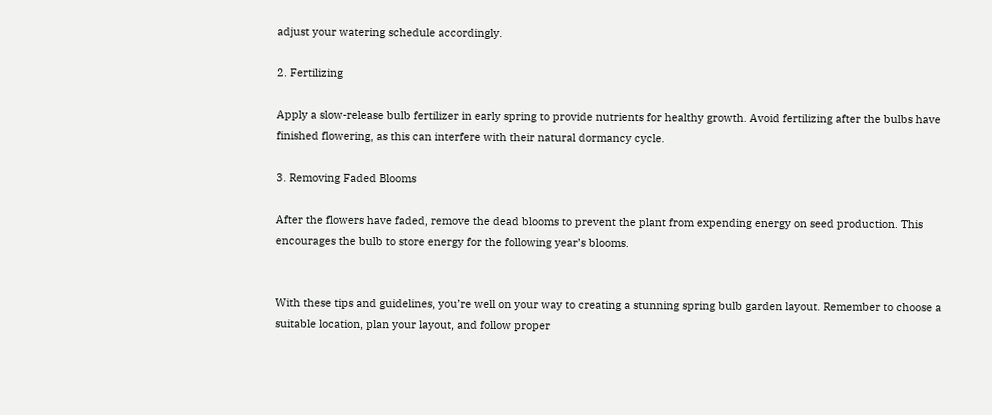adjust your watering schedule accordingly.

2. Fertilizing

Apply a slow-release bulb fertilizer in early spring to provide nutrients for healthy growth. Avoid fertilizing after the bulbs have finished flowering, as this can interfere with their natural dormancy cycle.

3. Removing Faded Blooms

After the flowers have faded, remove the dead blooms to prevent the plant from expending energy on seed production. This encourages the bulb to store energy for the following year’s blooms.


With these tips and guidelines, you’re well on your way to creating a stunning spring bulb garden layout. Remember to choose a suitable location, plan your layout, and follow proper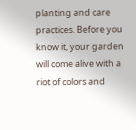planting and care practices. Before you know it, your garden will come alive with a riot of colors and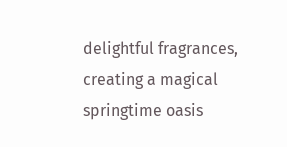delightful fragrances, creating a magical springtime oasis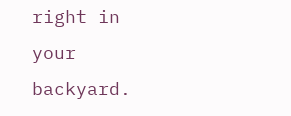right in your backyard.